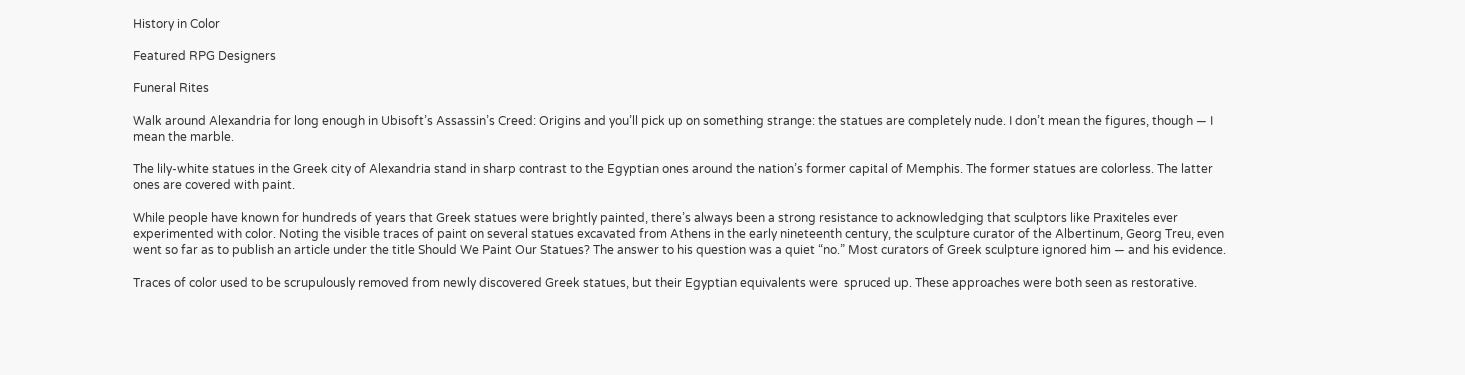History in Color

Featured RPG Designers

Funeral Rites

Walk around Alexandria for long enough in Ubisoft’s Assassin’s Creed: Origins and you’ll pick up on something strange: the statues are completely nude. I don’t mean the figures, though — I mean the marble.

The lily-white statues in the Greek city of Alexandria stand in sharp contrast to the Egyptian ones around the nation’s former capital of Memphis. The former statues are colorless. The latter ones are covered with paint.

While people have known for hundreds of years that Greek statues were brightly painted, there’s always been a strong resistance to acknowledging that sculptors like Praxiteles ever experimented with color. Noting the visible traces of paint on several statues excavated from Athens in the early nineteenth century, the sculpture curator of the Albertinum, Georg Treu, even went so far as to publish an article under the title Should We Paint Our Statues? The answer to his question was a quiet “no.” Most curators of Greek sculpture ignored him — and his evidence.

Traces of color used to be scrupulously removed from newly discovered Greek statues, but their Egyptian equivalents were  spruced up. These approaches were both seen as restorative.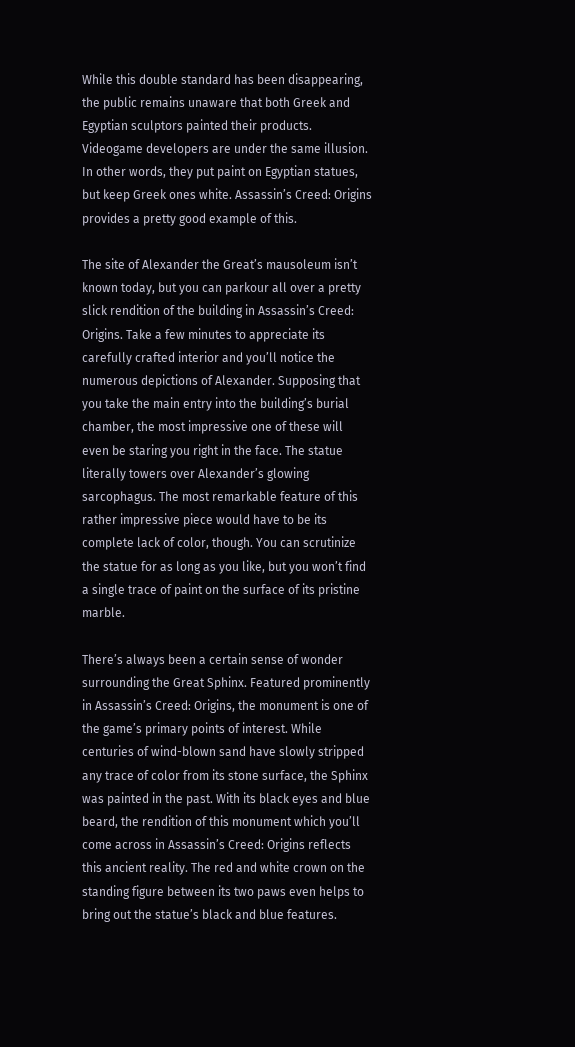While this double standard has been disappearing, the public remains unaware that both Greek and Egyptian sculptors painted their products. Videogame developers are under the same illusion. In other words, they put paint on Egyptian statues, but keep Greek ones white. Assassin’s Creed: Origins provides a pretty good example of this.

The site of Alexander the Great’s mausoleum isn’t known today, but you can parkour all over a pretty slick rendition of the building in Assassin’s Creed: Origins. Take a few minutes to appreciate its carefully crafted interior and you’ll notice the numerous depictions of Alexander. Supposing that you take the main entry into the building’s burial chamber, the most impressive one of these will even be staring you right in the face. The statue literally towers over Alexander’s glowing sarcophagus. The most remarkable feature of this rather impressive piece would have to be its complete lack of color, though. You can scrutinize the statue for as long as you like, but you won’t find a single trace of paint on the surface of its pristine marble.

There’s always been a certain sense of wonder surrounding the Great Sphinx. Featured prominently in Assassin’s Creed: Origins, the monument is one of the game’s primary points of interest. While centuries of wind-blown sand have slowly stripped any trace of color from its stone surface, the Sphinx was painted in the past. With its black eyes and blue beard, the rendition of this monument which you’ll come across in Assassin’s Creed: Origins reflects this ancient reality. The red and white crown on the standing figure between its two paws even helps to bring out the statue’s black and blue features.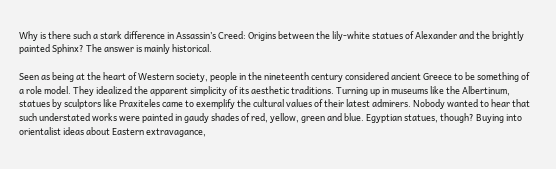Why is there such a stark difference in Assassin’s Creed: Origins between the lily-white statues of Alexander and the brightly painted Sphinx? The answer is mainly historical.

Seen as being at the heart of Western society, people in the nineteenth century considered ancient Greece to be something of a role model. They idealized the apparent simplicity of its aesthetic traditions. Turning up in museums like the Albertinum, statues by sculptors like Praxiteles came to exemplify the cultural values of their latest admirers. Nobody wanted to hear that such understated works were painted in gaudy shades of red, yellow, green and blue. Egyptian statues, though? Buying into orientalist ideas about Eastern extravagance,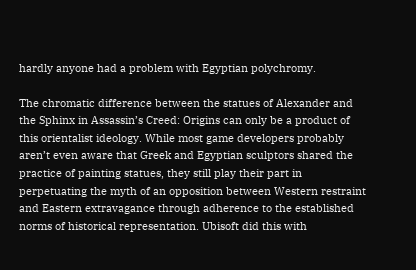hardly anyone had a problem with Egyptian polychromy.

The chromatic difference between the statues of Alexander and the Sphinx in Assassin’s Creed: Origins can only be a product of this orientalist ideology. While most game developers probably aren’t even aware that Greek and Egyptian sculptors shared the practice of painting statues, they still play their part in perpetuating the myth of an opposition between Western restraint and Eastern extravagance through adherence to the established norms of historical representation. Ubisoft did this with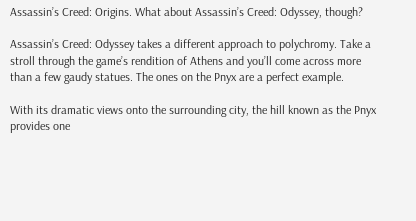Assassin’s Creed: Origins. What about Assassin’s Creed: Odyssey, though?

Assassin’s Creed: Odyssey takes a different approach to polychromy. Take a stroll through the game’s rendition of Athens and you’ll come across more than a few gaudy statues. The ones on the Pnyx are a perfect example.

With its dramatic views onto the surrounding city, the hill known as the Pnyx provides one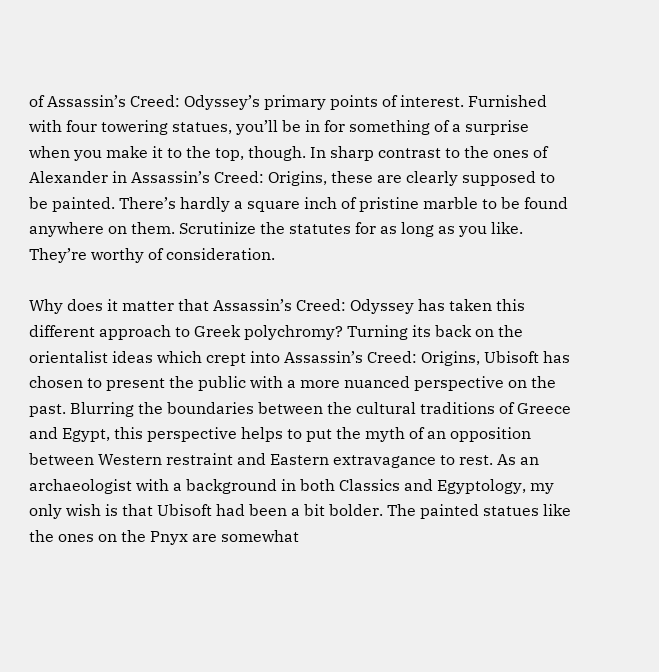of Assassin’s Creed: Odyssey’s primary points of interest. Furnished with four towering statues, you’ll be in for something of a surprise when you make it to the top, though. In sharp contrast to the ones of Alexander in Assassin’s Creed: Origins, these are clearly supposed to be painted. There’s hardly a square inch of pristine marble to be found anywhere on them. Scrutinize the statutes for as long as you like. They’re worthy of consideration.

Why does it matter that Assassin’s Creed: Odyssey has taken this different approach to Greek polychromy? Turning its back on the orientalist ideas which crept into Assassin’s Creed: Origins, Ubisoft has chosen to present the public with a more nuanced perspective on the past. Blurring the boundaries between the cultural traditions of Greece and Egypt, this perspective helps to put the myth of an opposition between Western restraint and Eastern extravagance to rest. As an archaeologist with a background in both Classics and Egyptology, my only wish is that Ubisoft had been a bit bolder. The painted statues like the ones on the Pnyx are somewhat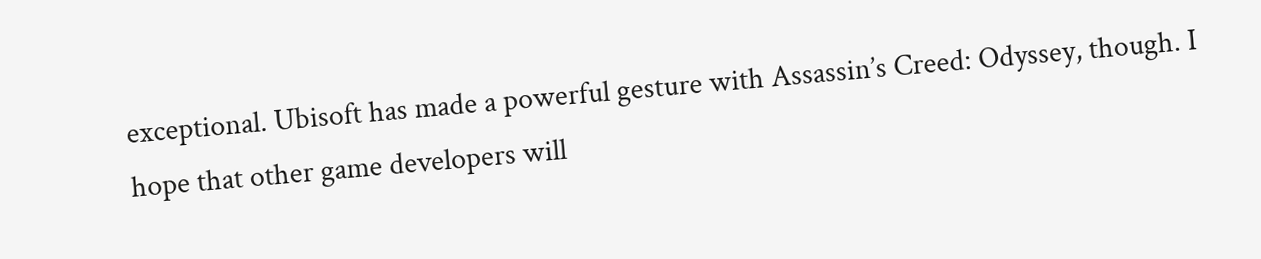exceptional. Ubisoft has made a powerful gesture with Assassin’s Creed: Odyssey, though. I hope that other game developers will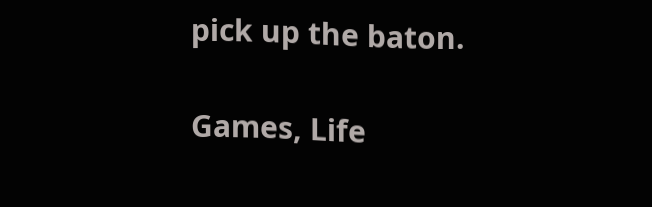pick up the baton.

Games, Life